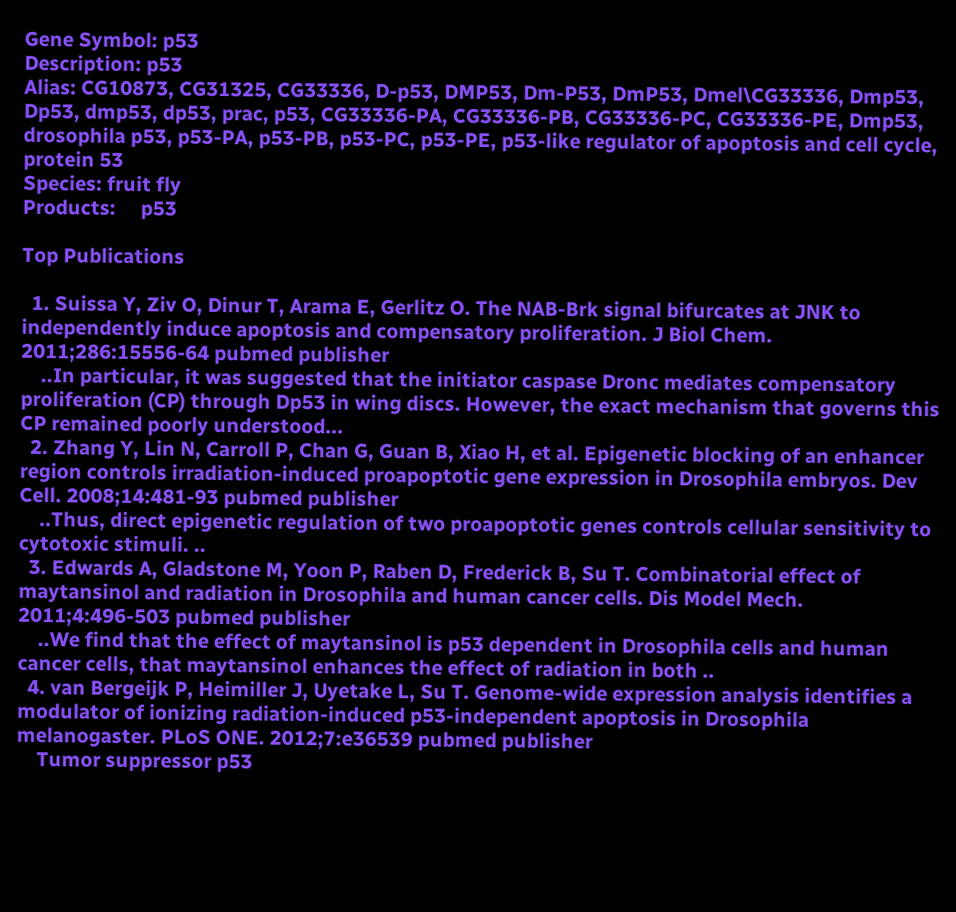Gene Symbol: p53
Description: p53
Alias: CG10873, CG31325, CG33336, D-p53, DMP53, Dm-P53, DmP53, Dmel\CG33336, Dmp53, Dp53, dmp53, dp53, prac, p53, CG33336-PA, CG33336-PB, CG33336-PC, CG33336-PE, Dmp53, drosophila p53, p53-PA, p53-PB, p53-PC, p53-PE, p53-like regulator of apoptosis and cell cycle, protein 53
Species: fruit fly
Products:     p53

Top Publications

  1. Suissa Y, Ziv O, Dinur T, Arama E, Gerlitz O. The NAB-Brk signal bifurcates at JNK to independently induce apoptosis and compensatory proliferation. J Biol Chem. 2011;286:15556-64 pubmed publisher
    ..In particular, it was suggested that the initiator caspase Dronc mediates compensatory proliferation (CP) through Dp53 in wing discs. However, the exact mechanism that governs this CP remained poorly understood...
  2. Zhang Y, Lin N, Carroll P, Chan G, Guan B, Xiao H, et al. Epigenetic blocking of an enhancer region controls irradiation-induced proapoptotic gene expression in Drosophila embryos. Dev Cell. 2008;14:481-93 pubmed publisher
    ..Thus, direct epigenetic regulation of two proapoptotic genes controls cellular sensitivity to cytotoxic stimuli. ..
  3. Edwards A, Gladstone M, Yoon P, Raben D, Frederick B, Su T. Combinatorial effect of maytansinol and radiation in Drosophila and human cancer cells. Dis Model Mech. 2011;4:496-503 pubmed publisher
    ..We find that the effect of maytansinol is p53 dependent in Drosophila cells and human cancer cells, that maytansinol enhances the effect of radiation in both ..
  4. van Bergeijk P, Heimiller J, Uyetake L, Su T. Genome-wide expression analysis identifies a modulator of ionizing radiation-induced p53-independent apoptosis in Drosophila melanogaster. PLoS ONE. 2012;7:e36539 pubmed publisher
    Tumor suppressor p53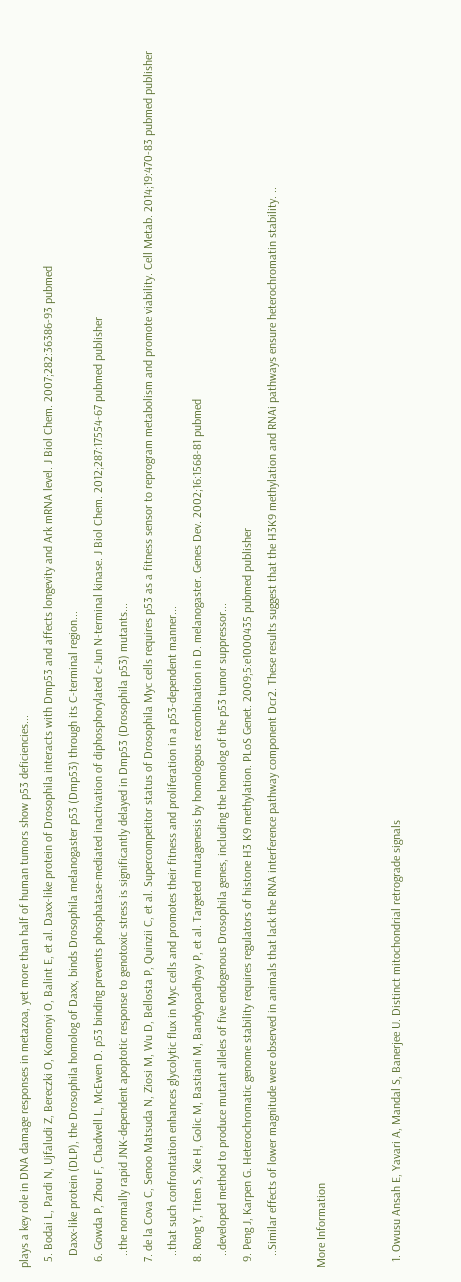plays a key role in DNA damage responses in metazoa, yet more than half of human tumors show p53 deficiencies...
  5. Bodai L, Pardi N, Ujfaludi Z, Bereczki O, Komonyi O, Balint E, et al. Daxx-like protein of Drosophila interacts with Dmp53 and affects longevity and Ark mRNA level. J Biol Chem. 2007;282:36386-93 pubmed
    Daxx-like protein (DLP), the Drosophila homolog of Daxx, binds Drosophila melanogaster p53 (Dmp53) through its C-terminal region...
  6. Gowda P, Zhou F, Chadwell L, McEwen D. p53 binding prevents phosphatase-mediated inactivation of diphosphorylated c-Jun N-terminal kinase. J Biol Chem. 2012;287:17554-67 pubmed publisher
    ..the normally rapid JNK-dependent apoptotic response to genotoxic stress is significantly delayed in Dmp53 (Drosophila p53) mutants...
  7. de la Cova C, Senoo Matsuda N, Ziosi M, Wu D, Bellosta P, Quinzii C, et al. Supercompetitor status of Drosophila Myc cells requires p53 as a fitness sensor to reprogram metabolism and promote viability. Cell Metab. 2014;19:470-83 pubmed publisher
    ..that such confrontation enhances glycolytic flux in Myc cells and promotes their fitness and proliferation in a p53-dependent manner...
  8. Rong Y, Titen S, Xie H, Golic M, Bastiani M, Bandyopadhyay P, et al. Targeted mutagenesis by homologous recombination in D. melanogaster. Genes Dev. 2002;16:1568-81 pubmed
    ..developed method to produce mutant alleles of five endogenous Drosophila genes, including the homolog of the p53 tumor suppressor...
  9. Peng J, Karpen G. Heterochromatic genome stability requires regulators of histone H3 K9 methylation. PLoS Genet. 2009;5:e1000435 pubmed publisher
    ..Similar effects of lower magnitude were observed in animals that lack the RNA interference pathway component Dcr2. These results suggest that the H3K9 methylation and RNAi pathways ensure heterochromatin stability. ..

More Information


  1. Owusu Ansah E, Yavari A, Mandal S, Banerjee U. Distinct mitochondrial retrograde signals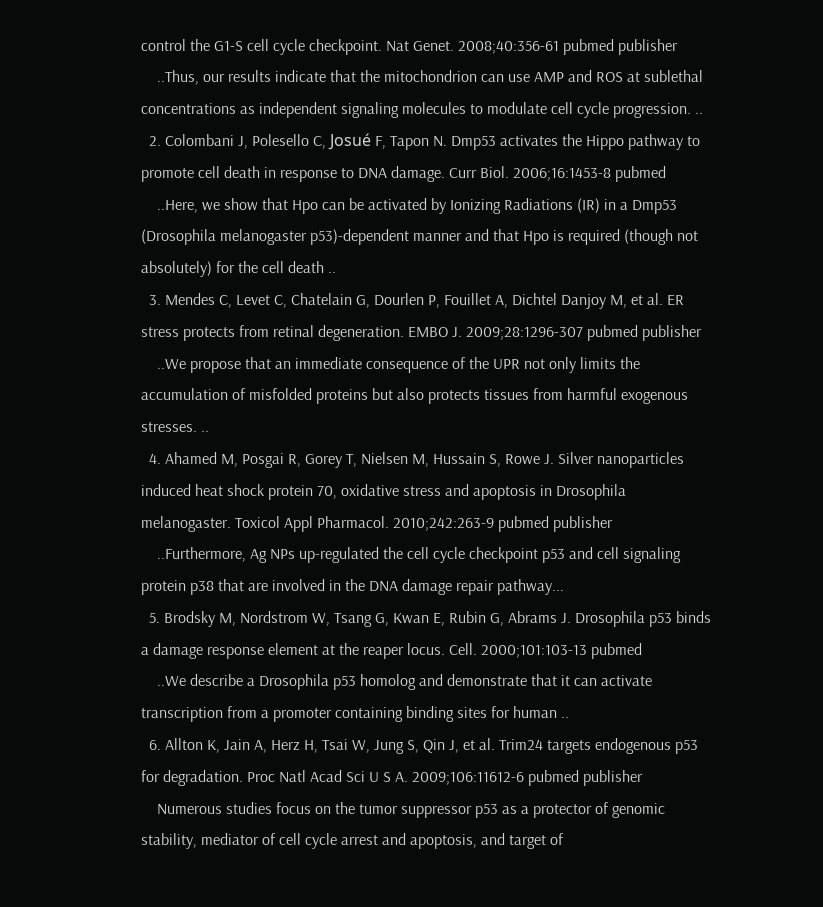control the G1-S cell cycle checkpoint. Nat Genet. 2008;40:356-61 pubmed publisher
    ..Thus, our results indicate that the mitochondrion can use AMP and ROS at sublethal concentrations as independent signaling molecules to modulate cell cycle progression. ..
  2. Colombani J, Polesello C, Josué F, Tapon N. Dmp53 activates the Hippo pathway to promote cell death in response to DNA damage. Curr Biol. 2006;16:1453-8 pubmed
    ..Here, we show that Hpo can be activated by Ionizing Radiations (IR) in a Dmp53 (Drosophila melanogaster p53)-dependent manner and that Hpo is required (though not absolutely) for the cell death ..
  3. Mendes C, Levet C, Chatelain G, Dourlen P, Fouillet A, Dichtel Danjoy M, et al. ER stress protects from retinal degeneration. EMBO J. 2009;28:1296-307 pubmed publisher
    ..We propose that an immediate consequence of the UPR not only limits the accumulation of misfolded proteins but also protects tissues from harmful exogenous stresses. ..
  4. Ahamed M, Posgai R, Gorey T, Nielsen M, Hussain S, Rowe J. Silver nanoparticles induced heat shock protein 70, oxidative stress and apoptosis in Drosophila melanogaster. Toxicol Appl Pharmacol. 2010;242:263-9 pubmed publisher
    ..Furthermore, Ag NPs up-regulated the cell cycle checkpoint p53 and cell signaling protein p38 that are involved in the DNA damage repair pathway...
  5. Brodsky M, Nordstrom W, Tsang G, Kwan E, Rubin G, Abrams J. Drosophila p53 binds a damage response element at the reaper locus. Cell. 2000;101:103-13 pubmed
    ..We describe a Drosophila p53 homolog and demonstrate that it can activate transcription from a promoter containing binding sites for human ..
  6. Allton K, Jain A, Herz H, Tsai W, Jung S, Qin J, et al. Trim24 targets endogenous p53 for degradation. Proc Natl Acad Sci U S A. 2009;106:11612-6 pubmed publisher
    Numerous studies focus on the tumor suppressor p53 as a protector of genomic stability, mediator of cell cycle arrest and apoptosis, and target of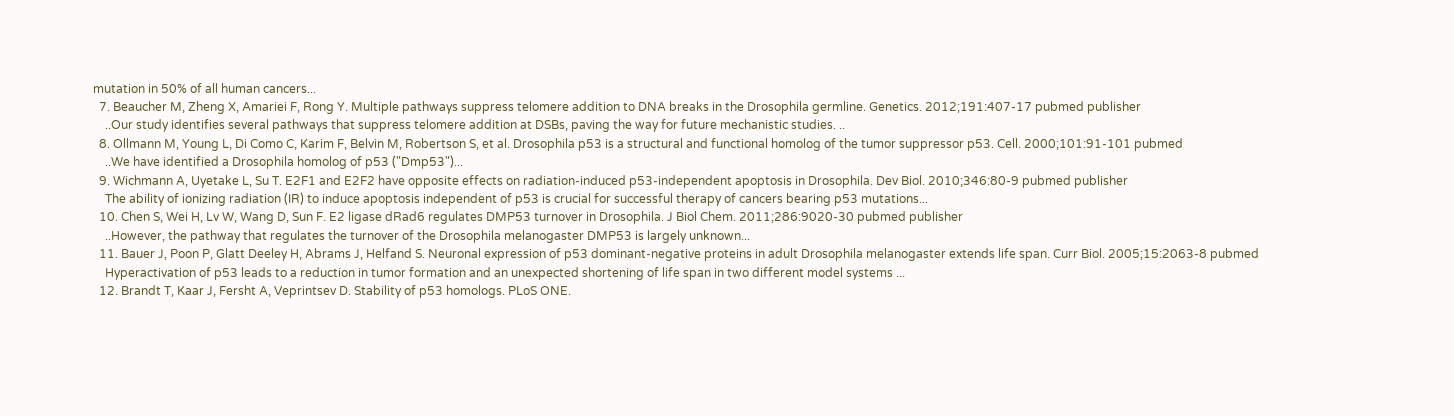mutation in 50% of all human cancers...
  7. Beaucher M, Zheng X, Amariei F, Rong Y. Multiple pathways suppress telomere addition to DNA breaks in the Drosophila germline. Genetics. 2012;191:407-17 pubmed publisher
    ..Our study identifies several pathways that suppress telomere addition at DSBs, paving the way for future mechanistic studies. ..
  8. Ollmann M, Young L, Di Como C, Karim F, Belvin M, Robertson S, et al. Drosophila p53 is a structural and functional homolog of the tumor suppressor p53. Cell. 2000;101:91-101 pubmed
    ..We have identified a Drosophila homolog of p53 ("Dmp53")...
  9. Wichmann A, Uyetake L, Su T. E2F1 and E2F2 have opposite effects on radiation-induced p53-independent apoptosis in Drosophila. Dev Biol. 2010;346:80-9 pubmed publisher
    The ability of ionizing radiation (IR) to induce apoptosis independent of p53 is crucial for successful therapy of cancers bearing p53 mutations...
  10. Chen S, Wei H, Lv W, Wang D, Sun F. E2 ligase dRad6 regulates DMP53 turnover in Drosophila. J Biol Chem. 2011;286:9020-30 pubmed publisher
    ..However, the pathway that regulates the turnover of the Drosophila melanogaster DMP53 is largely unknown...
  11. Bauer J, Poon P, Glatt Deeley H, Abrams J, Helfand S. Neuronal expression of p53 dominant-negative proteins in adult Drosophila melanogaster extends life span. Curr Biol. 2005;15:2063-8 pubmed
    Hyperactivation of p53 leads to a reduction in tumor formation and an unexpected shortening of life span in two different model systems ...
  12. Brandt T, Kaar J, Fersht A, Veprintsev D. Stability of p53 homologs. PLoS ONE.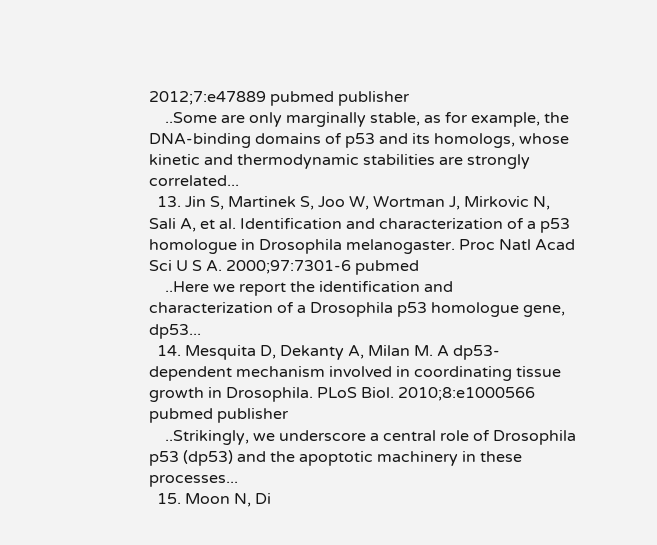2012;7:e47889 pubmed publisher
    ..Some are only marginally stable, as for example, the DNA-binding domains of p53 and its homologs, whose kinetic and thermodynamic stabilities are strongly correlated...
  13. Jin S, Martinek S, Joo W, Wortman J, Mirkovic N, Sali A, et al. Identification and characterization of a p53 homologue in Drosophila melanogaster. Proc Natl Acad Sci U S A. 2000;97:7301-6 pubmed
    ..Here we report the identification and characterization of a Drosophila p53 homologue gene, dp53...
  14. Mesquita D, Dekanty A, Milan M. A dp53-dependent mechanism involved in coordinating tissue growth in Drosophila. PLoS Biol. 2010;8:e1000566 pubmed publisher
    ..Strikingly, we underscore a central role of Drosophila p53 (dp53) and the apoptotic machinery in these processes...
  15. Moon N, Di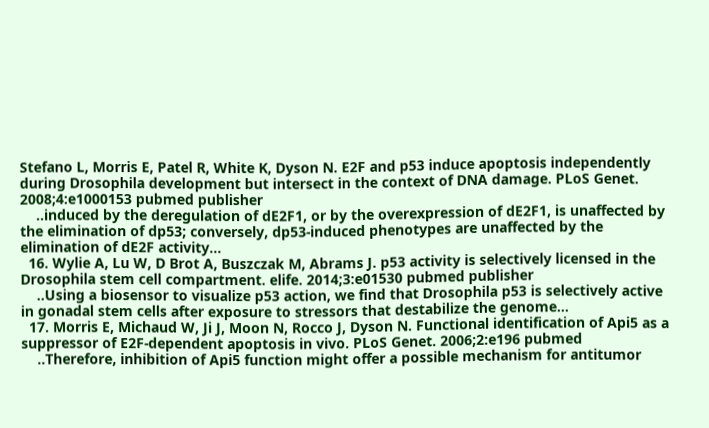Stefano L, Morris E, Patel R, White K, Dyson N. E2F and p53 induce apoptosis independently during Drosophila development but intersect in the context of DNA damage. PLoS Genet. 2008;4:e1000153 pubmed publisher
    ..induced by the deregulation of dE2F1, or by the overexpression of dE2F1, is unaffected by the elimination of dp53; conversely, dp53-induced phenotypes are unaffected by the elimination of dE2F activity...
  16. Wylie A, Lu W, D Brot A, Buszczak M, Abrams J. p53 activity is selectively licensed in the Drosophila stem cell compartment. elife. 2014;3:e01530 pubmed publisher
    ..Using a biosensor to visualize p53 action, we find that Drosophila p53 is selectively active in gonadal stem cells after exposure to stressors that destabilize the genome...
  17. Morris E, Michaud W, Ji J, Moon N, Rocco J, Dyson N. Functional identification of Api5 as a suppressor of E2F-dependent apoptosis in vivo. PLoS Genet. 2006;2:e196 pubmed
    ..Therefore, inhibition of Api5 function might offer a possible mechanism for antitumor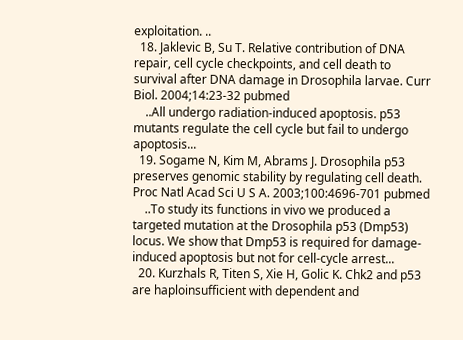exploitation. ..
  18. Jaklevic B, Su T. Relative contribution of DNA repair, cell cycle checkpoints, and cell death to survival after DNA damage in Drosophila larvae. Curr Biol. 2004;14:23-32 pubmed
    ..All undergo radiation-induced apoptosis. p53 mutants regulate the cell cycle but fail to undergo apoptosis...
  19. Sogame N, Kim M, Abrams J. Drosophila p53 preserves genomic stability by regulating cell death. Proc Natl Acad Sci U S A. 2003;100:4696-701 pubmed
    ..To study its functions in vivo we produced a targeted mutation at the Drosophila p53 (Dmp53) locus. We show that Dmp53 is required for damage-induced apoptosis but not for cell-cycle arrest...
  20. Kurzhals R, Titen S, Xie H, Golic K. Chk2 and p53 are haploinsufficient with dependent and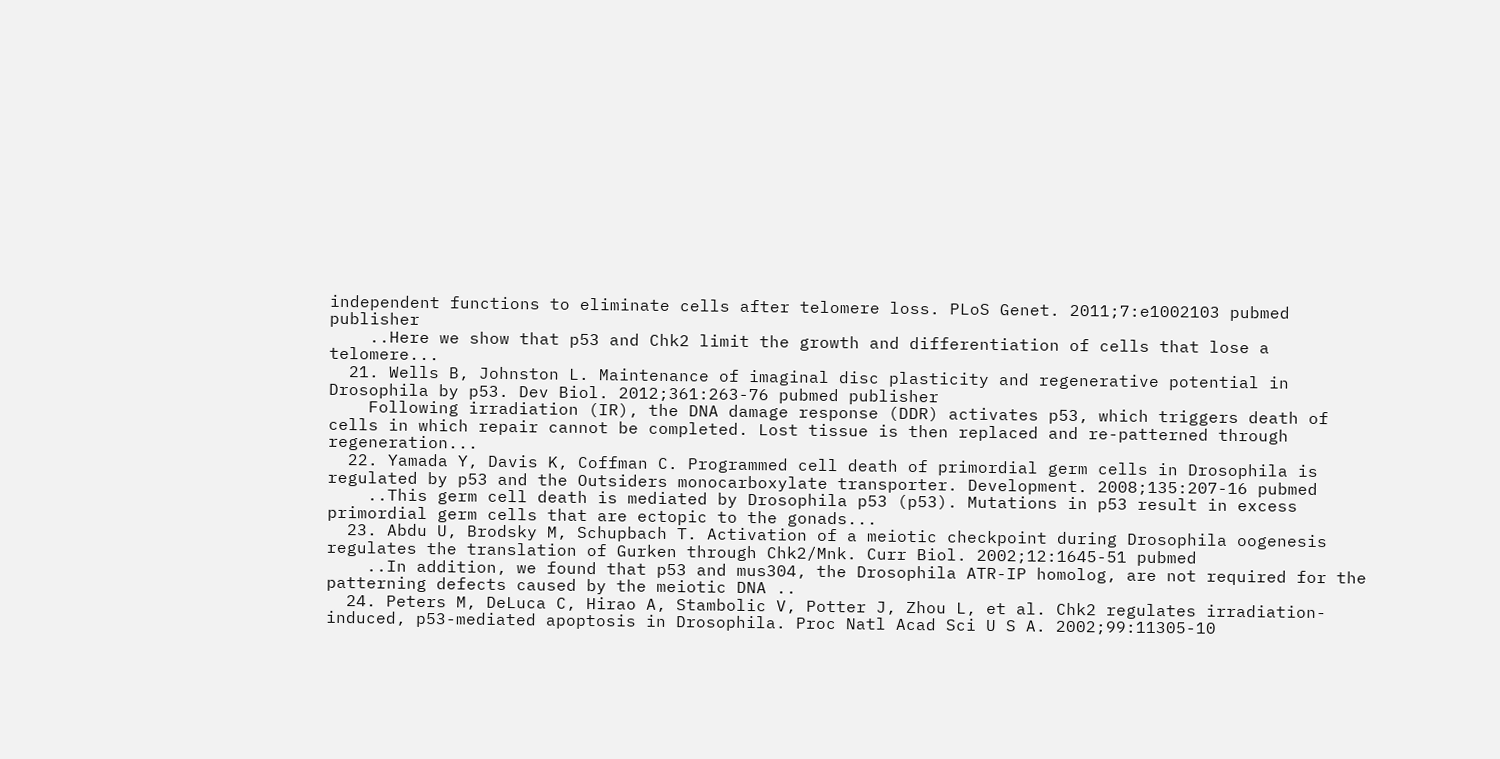independent functions to eliminate cells after telomere loss. PLoS Genet. 2011;7:e1002103 pubmed publisher
    ..Here we show that p53 and Chk2 limit the growth and differentiation of cells that lose a telomere...
  21. Wells B, Johnston L. Maintenance of imaginal disc plasticity and regenerative potential in Drosophila by p53. Dev Biol. 2012;361:263-76 pubmed publisher
    Following irradiation (IR), the DNA damage response (DDR) activates p53, which triggers death of cells in which repair cannot be completed. Lost tissue is then replaced and re-patterned through regeneration...
  22. Yamada Y, Davis K, Coffman C. Programmed cell death of primordial germ cells in Drosophila is regulated by p53 and the Outsiders monocarboxylate transporter. Development. 2008;135:207-16 pubmed
    ..This germ cell death is mediated by Drosophila p53 (p53). Mutations in p53 result in excess primordial germ cells that are ectopic to the gonads...
  23. Abdu U, Brodsky M, Schupbach T. Activation of a meiotic checkpoint during Drosophila oogenesis regulates the translation of Gurken through Chk2/Mnk. Curr Biol. 2002;12:1645-51 pubmed
    ..In addition, we found that p53 and mus304, the Drosophila ATR-IP homolog, are not required for the patterning defects caused by the meiotic DNA ..
  24. Peters M, DeLuca C, Hirao A, Stambolic V, Potter J, Zhou L, et al. Chk2 regulates irradiation-induced, p53-mediated apoptosis in Drosophila. Proc Natl Acad Sci U S A. 2002;99:11305-10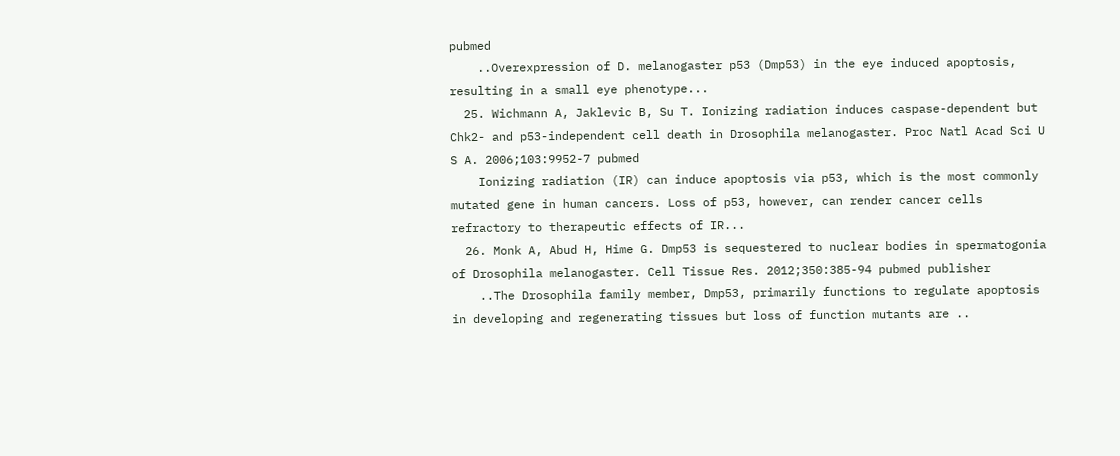pubmed
    ..Overexpression of D. melanogaster p53 (Dmp53) in the eye induced apoptosis, resulting in a small eye phenotype...
  25. Wichmann A, Jaklevic B, Su T. Ionizing radiation induces caspase-dependent but Chk2- and p53-independent cell death in Drosophila melanogaster. Proc Natl Acad Sci U S A. 2006;103:9952-7 pubmed
    Ionizing radiation (IR) can induce apoptosis via p53, which is the most commonly mutated gene in human cancers. Loss of p53, however, can render cancer cells refractory to therapeutic effects of IR...
  26. Monk A, Abud H, Hime G. Dmp53 is sequestered to nuclear bodies in spermatogonia of Drosophila melanogaster. Cell Tissue Res. 2012;350:385-94 pubmed publisher
    ..The Drosophila family member, Dmp53, primarily functions to regulate apoptosis in developing and regenerating tissues but loss of function mutants are ..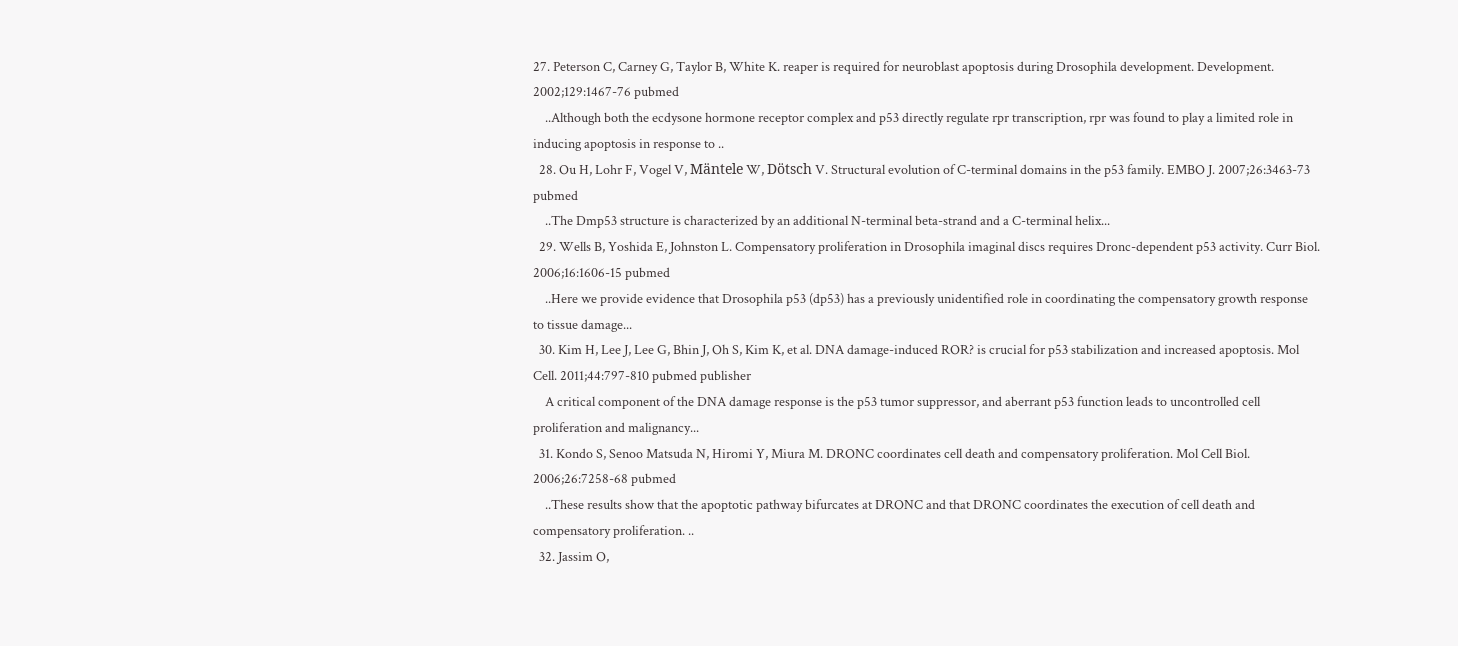27. Peterson C, Carney G, Taylor B, White K. reaper is required for neuroblast apoptosis during Drosophila development. Development. 2002;129:1467-76 pubmed
    ..Although both the ecdysone hormone receptor complex and p53 directly regulate rpr transcription, rpr was found to play a limited role in inducing apoptosis in response to ..
  28. Ou H, Lohr F, Vogel V, Mäntele W, Dötsch V. Structural evolution of C-terminal domains in the p53 family. EMBO J. 2007;26:3463-73 pubmed
    ..The Dmp53 structure is characterized by an additional N-terminal beta-strand and a C-terminal helix...
  29. Wells B, Yoshida E, Johnston L. Compensatory proliferation in Drosophila imaginal discs requires Dronc-dependent p53 activity. Curr Biol. 2006;16:1606-15 pubmed
    ..Here we provide evidence that Drosophila p53 (dp53) has a previously unidentified role in coordinating the compensatory growth response to tissue damage...
  30. Kim H, Lee J, Lee G, Bhin J, Oh S, Kim K, et al. DNA damage-induced ROR? is crucial for p53 stabilization and increased apoptosis. Mol Cell. 2011;44:797-810 pubmed publisher
    A critical component of the DNA damage response is the p53 tumor suppressor, and aberrant p53 function leads to uncontrolled cell proliferation and malignancy...
  31. Kondo S, Senoo Matsuda N, Hiromi Y, Miura M. DRONC coordinates cell death and compensatory proliferation. Mol Cell Biol. 2006;26:7258-68 pubmed
    ..These results show that the apoptotic pathway bifurcates at DRONC and that DRONC coordinates the execution of cell death and compensatory proliferation. ..
  32. Jassim O,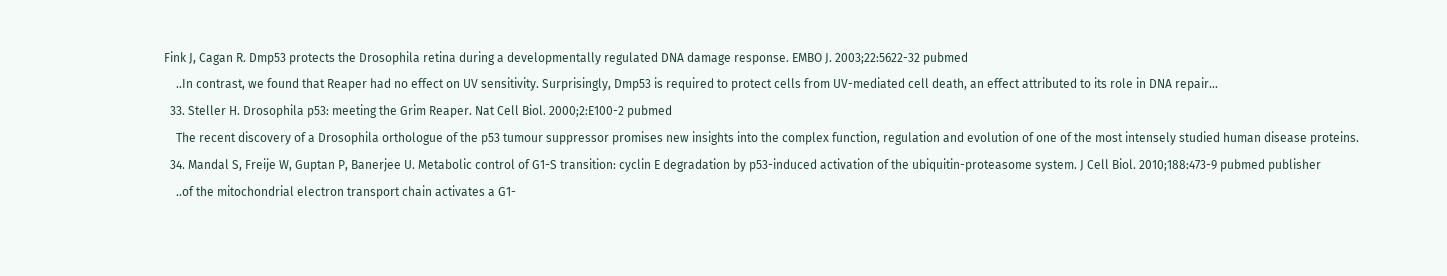Fink J, Cagan R. Dmp53 protects the Drosophila retina during a developmentally regulated DNA damage response. EMBO J. 2003;22:5622-32 pubmed
    ..In contrast, we found that Reaper had no effect on UV sensitivity. Surprisingly, Dmp53 is required to protect cells from UV-mediated cell death, an effect attributed to its role in DNA repair...
  33. Steller H. Drosophila p53: meeting the Grim Reaper. Nat Cell Biol. 2000;2:E100-2 pubmed
    The recent discovery of a Drosophila orthologue of the p53 tumour suppressor promises new insights into the complex function, regulation and evolution of one of the most intensely studied human disease proteins.
  34. Mandal S, Freije W, Guptan P, Banerjee U. Metabolic control of G1-S transition: cyclin E degradation by p53-induced activation of the ubiquitin-proteasome system. J Cell Biol. 2010;188:473-9 pubmed publisher
    ..of the mitochondrial electron transport chain activates a G1-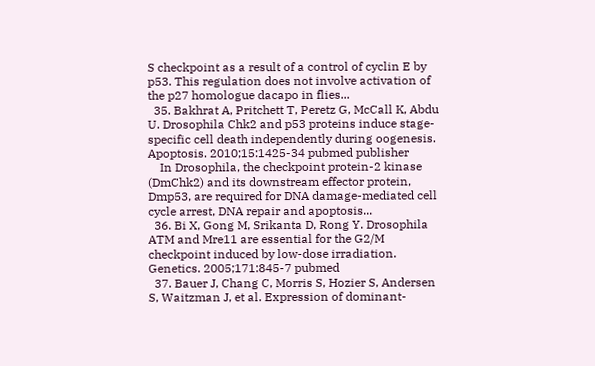S checkpoint as a result of a control of cyclin E by p53. This regulation does not involve activation of the p27 homologue dacapo in flies...
  35. Bakhrat A, Pritchett T, Peretz G, McCall K, Abdu U. Drosophila Chk2 and p53 proteins induce stage-specific cell death independently during oogenesis. Apoptosis. 2010;15:1425-34 pubmed publisher
    In Drosophila, the checkpoint protein-2 kinase (DmChk2) and its downstream effector protein, Dmp53, are required for DNA damage-mediated cell cycle arrest, DNA repair and apoptosis...
  36. Bi X, Gong M, Srikanta D, Rong Y. Drosophila ATM and Mre11 are essential for the G2/M checkpoint induced by low-dose irradiation. Genetics. 2005;171:845-7 pubmed
  37. Bauer J, Chang C, Morris S, Hozier S, Andersen S, Waitzman J, et al. Expression of dominant-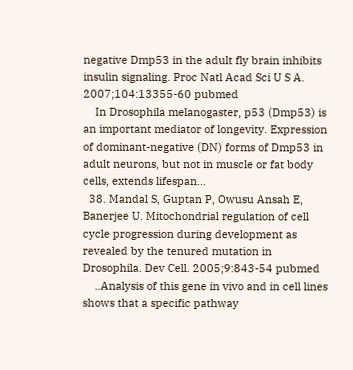negative Dmp53 in the adult fly brain inhibits insulin signaling. Proc Natl Acad Sci U S A. 2007;104:13355-60 pubmed
    In Drosophila melanogaster, p53 (Dmp53) is an important mediator of longevity. Expression of dominant-negative (DN) forms of Dmp53 in adult neurons, but not in muscle or fat body cells, extends lifespan...
  38. Mandal S, Guptan P, Owusu Ansah E, Banerjee U. Mitochondrial regulation of cell cycle progression during development as revealed by the tenured mutation in Drosophila. Dev Cell. 2005;9:843-54 pubmed
    ..Analysis of this gene in vivo and in cell lines shows that a specific pathway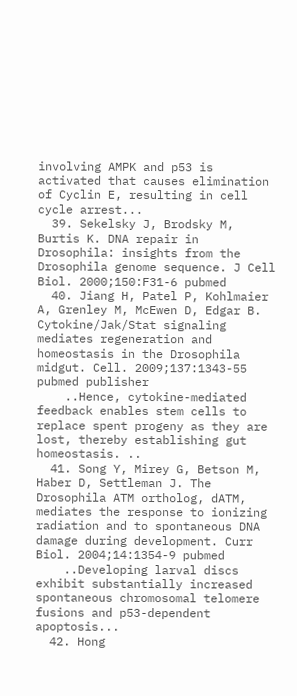involving AMPK and p53 is activated that causes elimination of Cyclin E, resulting in cell cycle arrest...
  39. Sekelsky J, Brodsky M, Burtis K. DNA repair in Drosophila: insights from the Drosophila genome sequence. J Cell Biol. 2000;150:F31-6 pubmed
  40. Jiang H, Patel P, Kohlmaier A, Grenley M, McEwen D, Edgar B. Cytokine/Jak/Stat signaling mediates regeneration and homeostasis in the Drosophila midgut. Cell. 2009;137:1343-55 pubmed publisher
    ..Hence, cytokine-mediated feedback enables stem cells to replace spent progeny as they are lost, thereby establishing gut homeostasis. ..
  41. Song Y, Mirey G, Betson M, Haber D, Settleman J. The Drosophila ATM ortholog, dATM, mediates the response to ionizing radiation and to spontaneous DNA damage during development. Curr Biol. 2004;14:1354-9 pubmed
    ..Developing larval discs exhibit substantially increased spontaneous chromosomal telomere fusions and p53-dependent apoptosis...
  42. Hong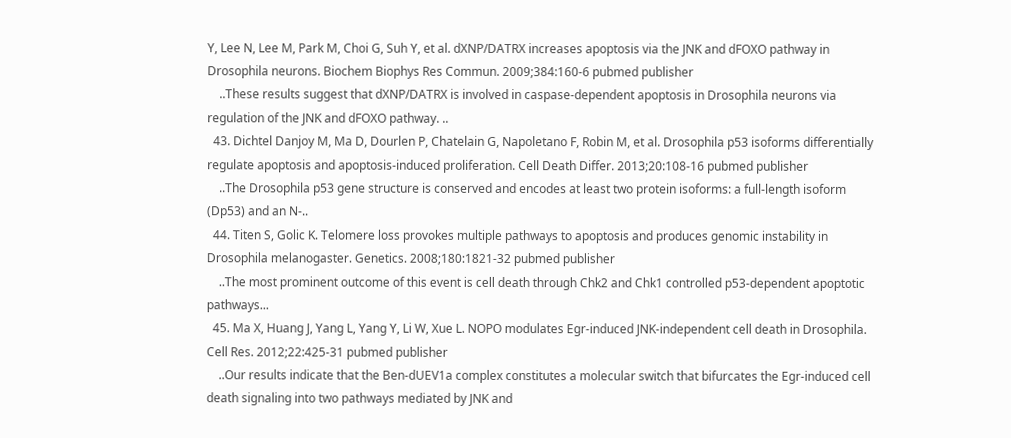Y, Lee N, Lee M, Park M, Choi G, Suh Y, et al. dXNP/DATRX increases apoptosis via the JNK and dFOXO pathway in Drosophila neurons. Biochem Biophys Res Commun. 2009;384:160-6 pubmed publisher
    ..These results suggest that dXNP/DATRX is involved in caspase-dependent apoptosis in Drosophila neurons via regulation of the JNK and dFOXO pathway. ..
  43. Dichtel Danjoy M, Ma D, Dourlen P, Chatelain G, Napoletano F, Robin M, et al. Drosophila p53 isoforms differentially regulate apoptosis and apoptosis-induced proliferation. Cell Death Differ. 2013;20:108-16 pubmed publisher
    ..The Drosophila p53 gene structure is conserved and encodes at least two protein isoforms: a full-length isoform (Dp53) and an N-..
  44. Titen S, Golic K. Telomere loss provokes multiple pathways to apoptosis and produces genomic instability in Drosophila melanogaster. Genetics. 2008;180:1821-32 pubmed publisher
    ..The most prominent outcome of this event is cell death through Chk2 and Chk1 controlled p53-dependent apoptotic pathways...
  45. Ma X, Huang J, Yang L, Yang Y, Li W, Xue L. NOPO modulates Egr-induced JNK-independent cell death in Drosophila. Cell Res. 2012;22:425-31 pubmed publisher
    ..Our results indicate that the Ben-dUEV1a complex constitutes a molecular switch that bifurcates the Egr-induced cell death signaling into two pathways mediated by JNK and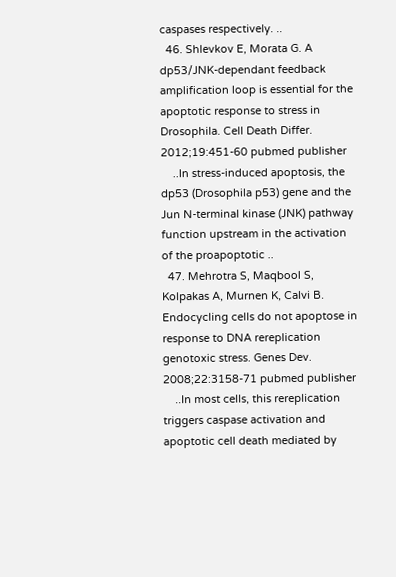caspases respectively. ..
  46. Shlevkov E, Morata G. A dp53/JNK-dependant feedback amplification loop is essential for the apoptotic response to stress in Drosophila. Cell Death Differ. 2012;19:451-60 pubmed publisher
    ..In stress-induced apoptosis, the dp53 (Drosophila p53) gene and the Jun N-terminal kinase (JNK) pathway function upstream in the activation of the proapoptotic ..
  47. Mehrotra S, Maqbool S, Kolpakas A, Murnen K, Calvi B. Endocycling cells do not apoptose in response to DNA rereplication genotoxic stress. Genes Dev. 2008;22:3158-71 pubmed publisher
    ..In most cells, this rereplication triggers caspase activation and apoptotic cell death mediated by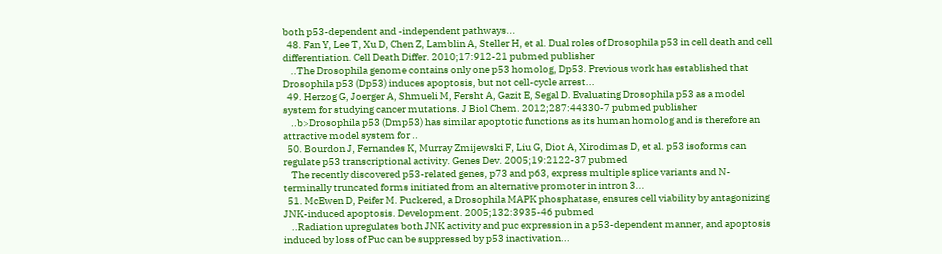both p53-dependent and -independent pathways...
  48. Fan Y, Lee T, Xu D, Chen Z, Lamblin A, Steller H, et al. Dual roles of Drosophila p53 in cell death and cell differentiation. Cell Death Differ. 2010;17:912-21 pubmed publisher
    ..The Drosophila genome contains only one p53 homolog, Dp53. Previous work has established that Drosophila p53 (Dp53) induces apoptosis, but not cell-cycle arrest...
  49. Herzog G, Joerger A, Shmueli M, Fersht A, Gazit E, Segal D. Evaluating Drosophila p53 as a model system for studying cancer mutations. J Biol Chem. 2012;287:44330-7 pubmed publisher
    ..b>Drosophila p53 (Dmp53) has similar apoptotic functions as its human homolog and is therefore an attractive model system for ..
  50. Bourdon J, Fernandes K, Murray Zmijewski F, Liu G, Diot A, Xirodimas D, et al. p53 isoforms can regulate p53 transcriptional activity. Genes Dev. 2005;19:2122-37 pubmed
    The recently discovered p53-related genes, p73 and p63, express multiple splice variants and N-terminally truncated forms initiated from an alternative promoter in intron 3...
  51. McEwen D, Peifer M. Puckered, a Drosophila MAPK phosphatase, ensures cell viability by antagonizing JNK-induced apoptosis. Development. 2005;132:3935-46 pubmed
    ..Radiation upregulates both JNK activity and puc expression in a p53-dependent manner, and apoptosis induced by loss of Puc can be suppressed by p53 inactivation...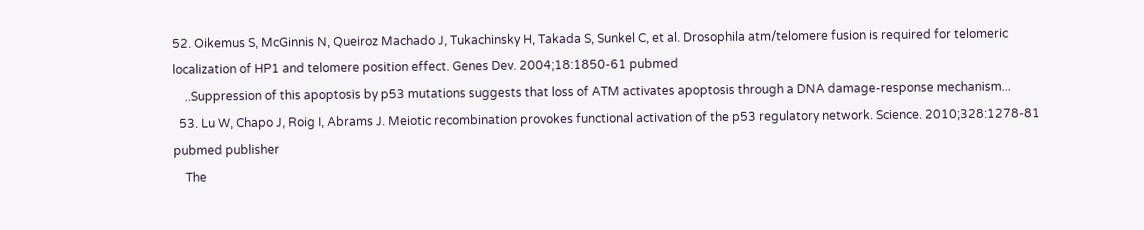52. Oikemus S, McGinnis N, Queiroz Machado J, Tukachinsky H, Takada S, Sunkel C, et al. Drosophila atm/telomere fusion is required for telomeric localization of HP1 and telomere position effect. Genes Dev. 2004;18:1850-61 pubmed
    ..Suppression of this apoptosis by p53 mutations suggests that loss of ATM activates apoptosis through a DNA damage-response mechanism...
  53. Lu W, Chapo J, Roig I, Abrams J. Meiotic recombination provokes functional activation of the p53 regulatory network. Science. 2010;328:1278-81 pubmed publisher
    The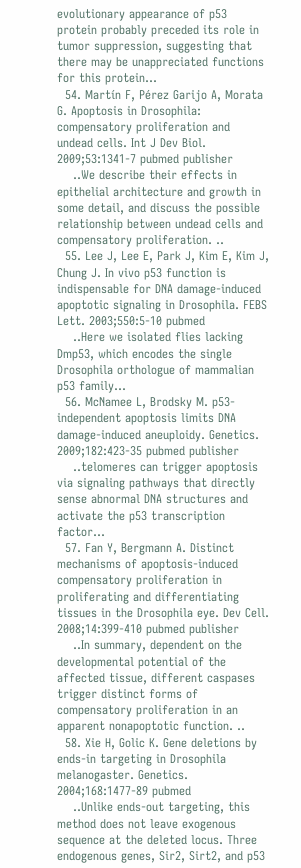evolutionary appearance of p53 protein probably preceded its role in tumor suppression, suggesting that there may be unappreciated functions for this protein...
  54. Martín F, Pérez Garijo A, Morata G. Apoptosis in Drosophila: compensatory proliferation and undead cells. Int J Dev Biol. 2009;53:1341-7 pubmed publisher
    ..We describe their effects in epithelial architecture and growth in some detail, and discuss the possible relationship between undead cells and compensatory proliferation. ..
  55. Lee J, Lee E, Park J, Kim E, Kim J, Chung J. In vivo p53 function is indispensable for DNA damage-induced apoptotic signaling in Drosophila. FEBS Lett. 2003;550:5-10 pubmed
    ..Here we isolated flies lacking Dmp53, which encodes the single Drosophila orthologue of mammalian p53 family...
  56. McNamee L, Brodsky M. p53-independent apoptosis limits DNA damage-induced aneuploidy. Genetics. 2009;182:423-35 pubmed publisher
    ..telomeres can trigger apoptosis via signaling pathways that directly sense abnormal DNA structures and activate the p53 transcription factor...
  57. Fan Y, Bergmann A. Distinct mechanisms of apoptosis-induced compensatory proliferation in proliferating and differentiating tissues in the Drosophila eye. Dev Cell. 2008;14:399-410 pubmed publisher
    ..In summary, dependent on the developmental potential of the affected tissue, different caspases trigger distinct forms of compensatory proliferation in an apparent nonapoptotic function. ..
  58. Xie H, Golic K. Gene deletions by ends-in targeting in Drosophila melanogaster. Genetics. 2004;168:1477-89 pubmed
    ..Unlike ends-out targeting, this method does not leave exogenous sequence at the deleted locus. Three endogenous genes, Sir2, Sirt2, and p53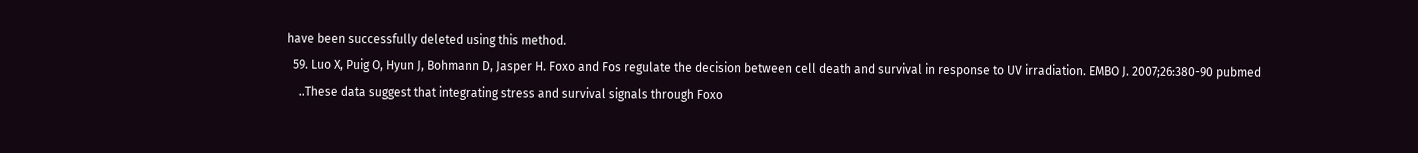have been successfully deleted using this method.
  59. Luo X, Puig O, Hyun J, Bohmann D, Jasper H. Foxo and Fos regulate the decision between cell death and survival in response to UV irradiation. EMBO J. 2007;26:380-90 pubmed
    ..These data suggest that integrating stress and survival signals through Foxo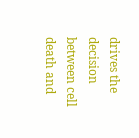drives the decision between cell death and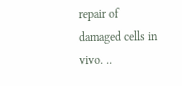repair of damaged cells in vivo. ..